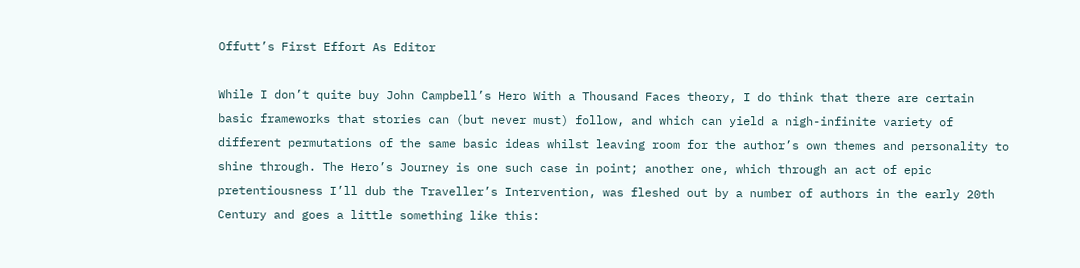Offutt’s First Effort As Editor

While I don’t quite buy John Campbell’s Hero With a Thousand Faces theory, I do think that there are certain basic frameworks that stories can (but never must) follow, and which can yield a nigh-infinite variety of different permutations of the same basic ideas whilst leaving room for the author’s own themes and personality to shine through. The Hero’s Journey is one such case in point; another one, which through an act of epic pretentiousness I’ll dub the Traveller’s Intervention, was fleshed out by a number of authors in the early 20th Century and goes a little something like this: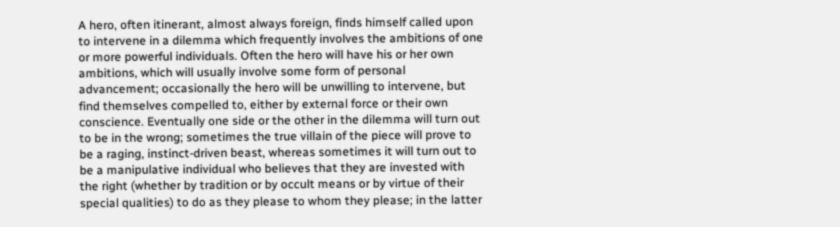A hero, often itinerant, almost always foreign, finds himself called upon to intervene in a dilemma which frequently involves the ambitions of one or more powerful individuals. Often the hero will have his or her own ambitions, which will usually involve some form of personal advancement; occasionally the hero will be unwilling to intervene, but find themselves compelled to, either by external force or their own conscience. Eventually one side or the other in the dilemma will turn out to be in the wrong; sometimes the true villain of the piece will prove to be a raging, instinct-driven beast, whereas sometimes it will turn out to be a manipulative individual who believes that they are invested with the right (whether by tradition or by occult means or by virtue of their special qualities) to do as they please to whom they please; in the latter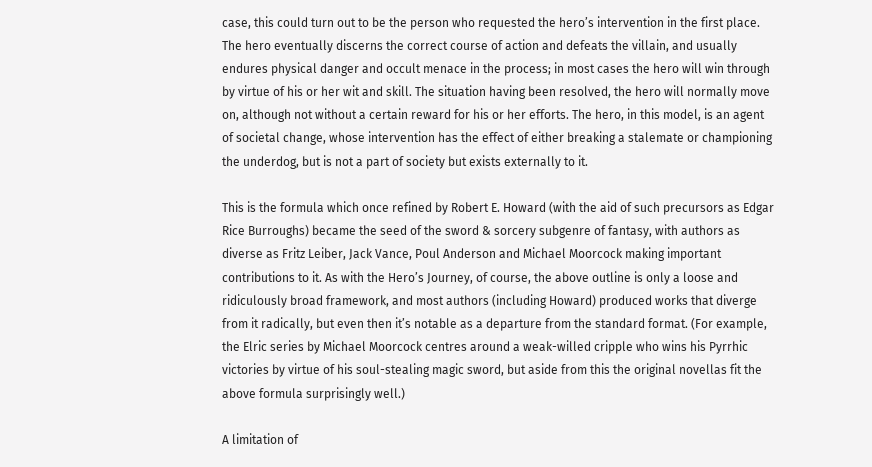case, this could turn out to be the person who requested the hero’s intervention in the first place. The hero eventually discerns the correct course of action and defeats the villain, and usually endures physical danger and occult menace in the process; in most cases the hero will win through by virtue of his or her wit and skill. The situation having been resolved, the hero will normally move on, although not without a certain reward for his or her efforts. The hero, in this model, is an agent of societal change, whose intervention has the effect of either breaking a stalemate or championing the underdog, but is not a part of society but exists externally to it.

This is the formula which once refined by Robert E. Howard (with the aid of such precursors as Edgar Rice Burroughs) became the seed of the sword & sorcery subgenre of fantasy, with authors as diverse as Fritz Leiber, Jack Vance, Poul Anderson and Michael Moorcock making important contributions to it. As with the Hero’s Journey, of course, the above outline is only a loose and ridiculously broad framework, and most authors (including Howard) produced works that diverge from it radically, but even then it’s notable as a departure from the standard format. (For example, the Elric series by Michael Moorcock centres around a weak-willed cripple who wins his Pyrrhic victories by virtue of his soul-stealing magic sword, but aside from this the original novellas fit the above formula surprisingly well.)

A limitation of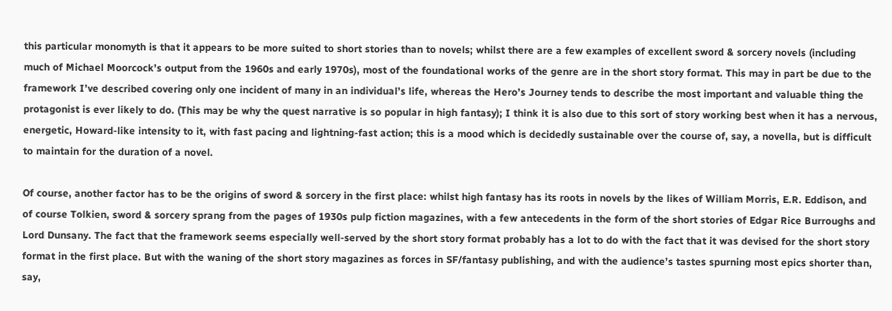this particular monomyth is that it appears to be more suited to short stories than to novels; whilst there are a few examples of excellent sword & sorcery novels (including much of Michael Moorcock’s output from the 1960s and early 1970s), most of the foundational works of the genre are in the short story format. This may in part be due to the framework I’ve described covering only one incident of many in an individual’s life, whereas the Hero’s Journey tends to describe the most important and valuable thing the protagonist is ever likely to do. (This may be why the quest narrative is so popular in high fantasy); I think it is also due to this sort of story working best when it has a nervous, energetic, Howard-like intensity to it, with fast pacing and lightning-fast action; this is a mood which is decidedly sustainable over the course of, say, a novella, but is difficult to maintain for the duration of a novel.

Of course, another factor has to be the origins of sword & sorcery in the first place: whilst high fantasy has its roots in novels by the likes of William Morris, E.R. Eddison, and of course Tolkien, sword & sorcery sprang from the pages of 1930s pulp fiction magazines, with a few antecedents in the form of the short stories of Edgar Rice Burroughs and Lord Dunsany. The fact that the framework seems especially well-served by the short story format probably has a lot to do with the fact that it was devised for the short story format in the first place. But with the waning of the short story magazines as forces in SF/fantasy publishing, and with the audience’s tastes spurning most epics shorter than, say,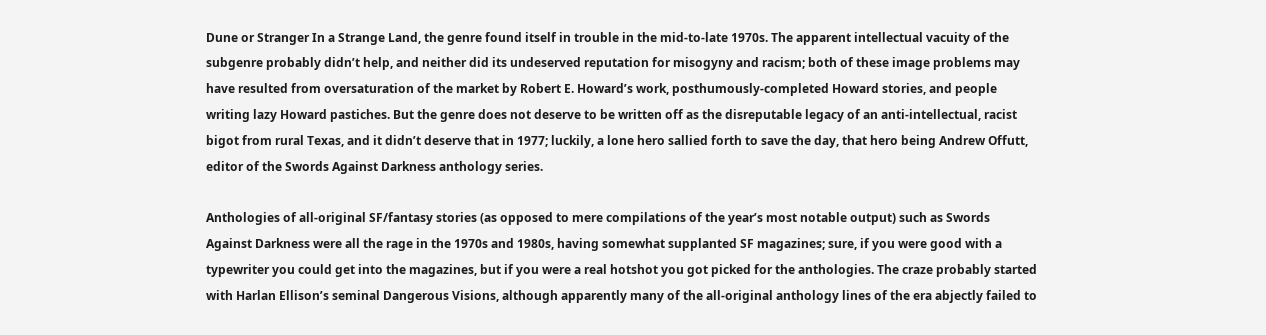Dune or Stranger In a Strange Land, the genre found itself in trouble in the mid-to-late 1970s. The apparent intellectual vacuity of the subgenre probably didn’t help, and neither did its undeserved reputation for misogyny and racism; both of these image problems may have resulted from oversaturation of the market by Robert E. Howard’s work, posthumously-completed Howard stories, and people writing lazy Howard pastiches. But the genre does not deserve to be written off as the disreputable legacy of an anti-intellectual, racist bigot from rural Texas, and it didn’t deserve that in 1977; luckily, a lone hero sallied forth to save the day, that hero being Andrew Offutt, editor of the Swords Against Darkness anthology series.

Anthologies of all-original SF/fantasy stories (as opposed to mere compilations of the year’s most notable output) such as Swords Against Darkness were all the rage in the 1970s and 1980s, having somewhat supplanted SF magazines; sure, if you were good with a typewriter you could get into the magazines, but if you were a real hotshot you got picked for the anthologies. The craze probably started with Harlan Ellison’s seminal Dangerous Visions, although apparently many of the all-original anthology lines of the era abjectly failed to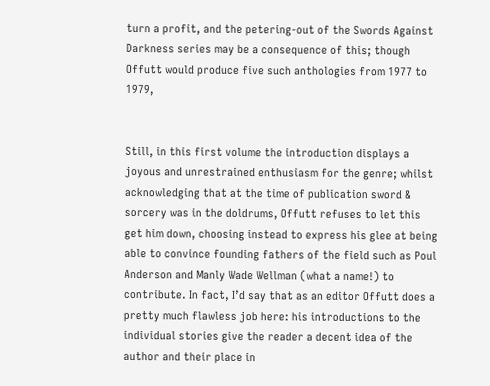turn a profit, and the petering-out of the Swords Against Darkness series may be a consequence of this; though Offutt would produce five such anthologies from 1977 to 1979,


Still, in this first volume the introduction displays a joyous and unrestrained enthusiasm for the genre; whilst acknowledging that at the time of publication sword & sorcery was in the doldrums, Offutt refuses to let this get him down, choosing instead to express his glee at being able to convince founding fathers of the field such as Poul Anderson and Manly Wade Wellman (what a name!) to contribute. In fact, I’d say that as an editor Offutt does a pretty much flawless job here: his introductions to the individual stories give the reader a decent idea of the author and their place in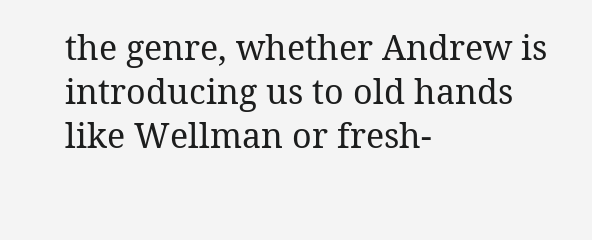the genre, whether Andrew is introducing us to old hands like Wellman or fresh-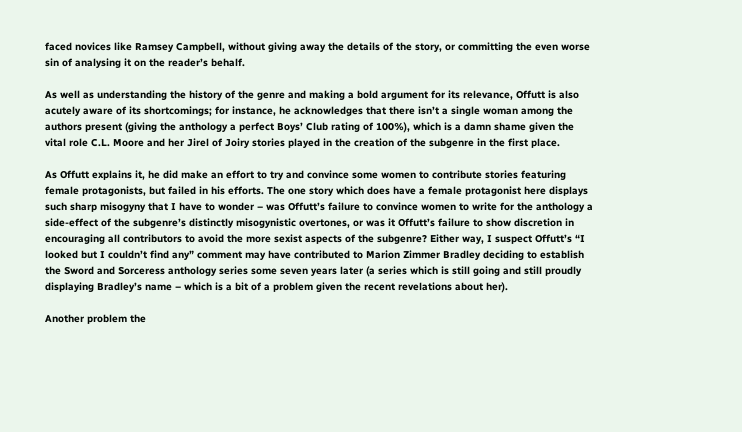faced novices like Ramsey Campbell, without giving away the details of the story, or committing the even worse sin of analysing it on the reader’s behalf.

As well as understanding the history of the genre and making a bold argument for its relevance, Offutt is also acutely aware of its shortcomings; for instance, he acknowledges that there isn’t a single woman among the authors present (giving the anthology a perfect Boys’ Club rating of 100%), which is a damn shame given the vital role C.L. Moore and her Jirel of Joiry stories played in the creation of the subgenre in the first place.

As Offutt explains it, he did make an effort to try and convince some women to contribute stories featuring female protagonists, but failed in his efforts. The one story which does have a female protagonist here displays such sharp misogyny that I have to wonder – was Offutt’s failure to convince women to write for the anthology a side-effect of the subgenre’s distinctly misogynistic overtones, or was it Offutt’s failure to show discretion in encouraging all contributors to avoid the more sexist aspects of the subgenre? Either way, I suspect Offutt’s “I looked but I couldn’t find any” comment may have contributed to Marion Zimmer Bradley deciding to establish the Sword and Sorceress anthology series some seven years later (a series which is still going and still proudly displaying Bradley’s name – which is a bit of a problem given the recent revelations about her).

Another problem the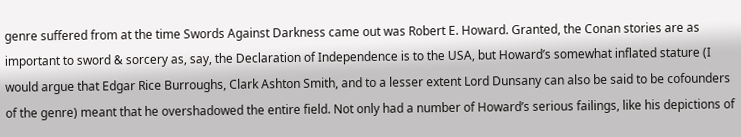genre suffered from at the time Swords Against Darkness came out was Robert E. Howard. Granted, the Conan stories are as important to sword & sorcery as, say, the Declaration of Independence is to the USA, but Howard’s somewhat inflated stature (I would argue that Edgar Rice Burroughs, Clark Ashton Smith, and to a lesser extent Lord Dunsany can also be said to be cofounders of the genre) meant that he overshadowed the entire field. Not only had a number of Howard’s serious failings, like his depictions of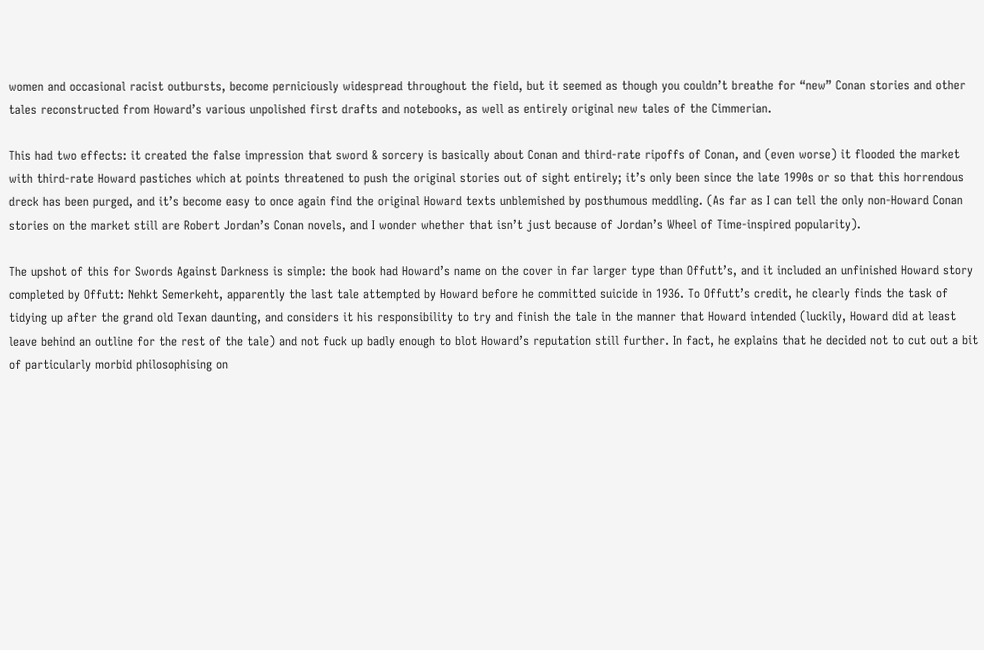women and occasional racist outbursts, become perniciously widespread throughout the field, but it seemed as though you couldn’t breathe for “new” Conan stories and other tales reconstructed from Howard’s various unpolished first drafts and notebooks, as well as entirely original new tales of the Cimmerian.

This had two effects: it created the false impression that sword & sorcery is basically about Conan and third-rate ripoffs of Conan, and (even worse) it flooded the market with third-rate Howard pastiches which at points threatened to push the original stories out of sight entirely; it’s only been since the late 1990s or so that this horrendous dreck has been purged, and it’s become easy to once again find the original Howard texts unblemished by posthumous meddling. (As far as I can tell the only non-Howard Conan stories on the market still are Robert Jordan’s Conan novels, and I wonder whether that isn’t just because of Jordan’s Wheel of Time-inspired popularity).

The upshot of this for Swords Against Darkness is simple: the book had Howard’s name on the cover in far larger type than Offutt’s, and it included an unfinished Howard story completed by Offutt: Nehkt Semerkeht, apparently the last tale attempted by Howard before he committed suicide in 1936. To Offutt’s credit, he clearly finds the task of tidying up after the grand old Texan daunting, and considers it his responsibility to try and finish the tale in the manner that Howard intended (luckily, Howard did at least leave behind an outline for the rest of the tale) and not fuck up badly enough to blot Howard’s reputation still further. In fact, he explains that he decided not to cut out a bit of particularly morbid philosophising on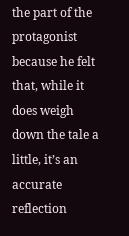the part of the protagonist because he felt that, while it does weigh down the tale a little, it’s an accurate reflection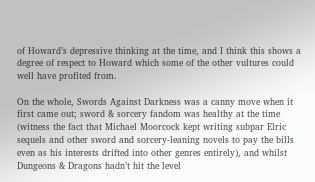of Howard’s depressive thinking at the time, and I think this shows a degree of respect to Howard which some of the other vultures could well have profited from.

On the whole, Swords Against Darkness was a canny move when it first came out; sword & sorcery fandom was healthy at the time (witness the fact that Michael Moorcock kept writing subpar Elric sequels and other sword and sorcery-leaning novels to pay the bills even as his interests drifted into other genres entirely), and whilst Dungeons & Dragons hadn’t hit the level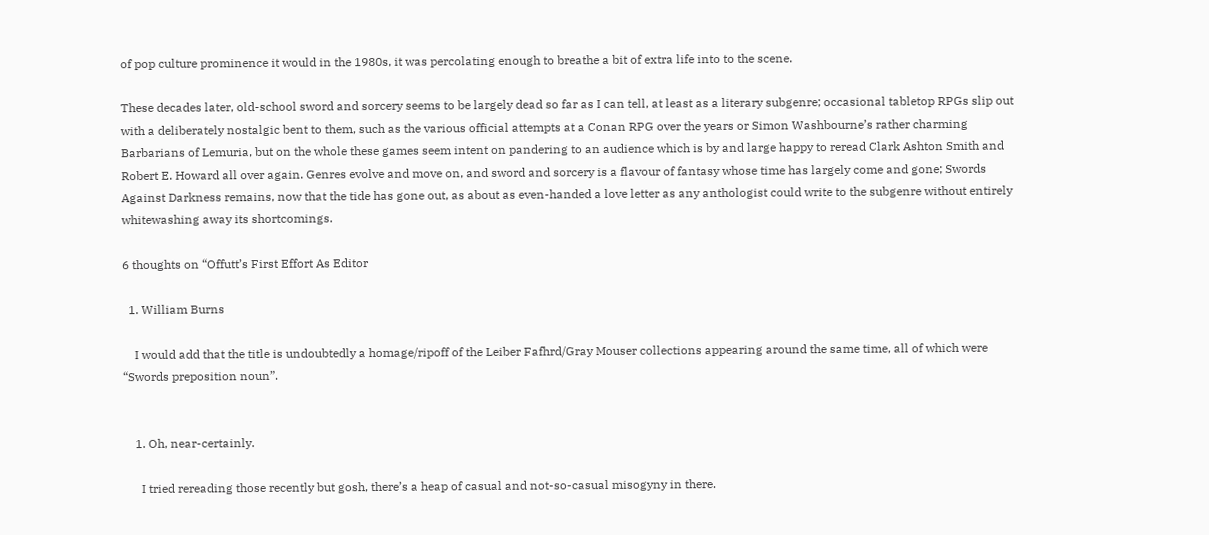of pop culture prominence it would in the 1980s, it was percolating enough to breathe a bit of extra life into to the scene.

These decades later, old-school sword and sorcery seems to be largely dead so far as I can tell, at least as a literary subgenre; occasional tabletop RPGs slip out with a deliberately nostalgic bent to them, such as the various official attempts at a Conan RPG over the years or Simon Washbourne’s rather charming Barbarians of Lemuria, but on the whole these games seem intent on pandering to an audience which is by and large happy to reread Clark Ashton Smith and Robert E. Howard all over again. Genres evolve and move on, and sword and sorcery is a flavour of fantasy whose time has largely come and gone; Swords Against Darkness remains, now that the tide has gone out, as about as even-handed a love letter as any anthologist could write to the subgenre without entirely whitewashing away its shortcomings.

6 thoughts on “Offutt’s First Effort As Editor

  1. William Burns

    I would add that the title is undoubtedly a homage/ripoff of the Leiber Fafhrd/Gray Mouser collections appearing around the same time, all of which were “Swords preposition noun”.


    1. Oh, near-certainly.

      I tried rereading those recently but gosh, there’s a heap of casual and not-so-casual misogyny in there.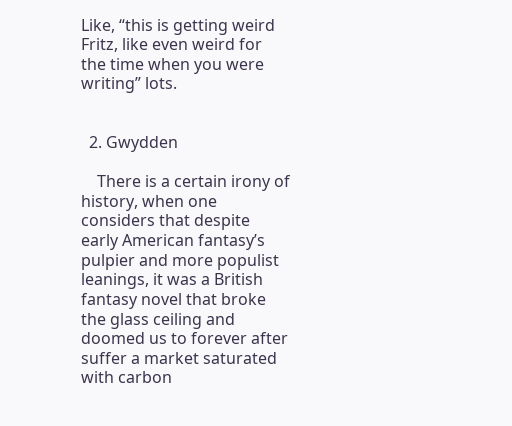Like, “this is getting weird Fritz, like even weird for the time when you were writing” lots.


  2. Gwydden

    There is a certain irony of history, when one considers that despite early American fantasy’s pulpier and more populist leanings, it was a British fantasy novel that broke the glass ceiling and doomed us to forever after suffer a market saturated with carbon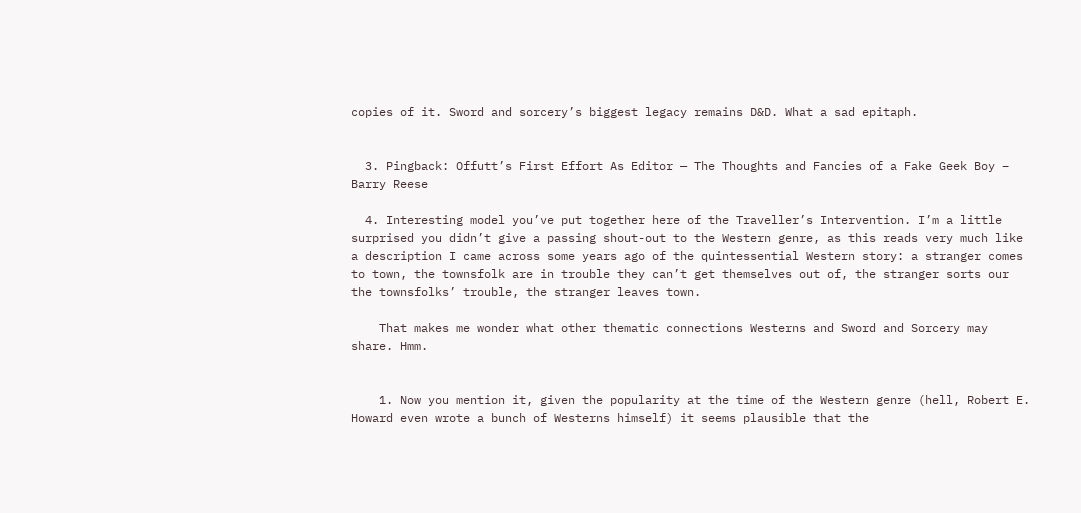copies of it. Sword and sorcery’s biggest legacy remains D&D. What a sad epitaph.


  3. Pingback: Offutt’s First Effort As Editor — The Thoughts and Fancies of a Fake Geek Boy – Barry Reese

  4. Interesting model you’ve put together here of the Traveller’s Intervention. I’m a little surprised you didn’t give a passing shout-out to the Western genre, as this reads very much like a description I came across some years ago of the quintessential Western story: a stranger comes to town, the townsfolk are in trouble they can’t get themselves out of, the stranger sorts our the townsfolks’ trouble, the stranger leaves town.

    That makes me wonder what other thematic connections Westerns and Sword and Sorcery may share. Hmm.


    1. Now you mention it, given the popularity at the time of the Western genre (hell, Robert E. Howard even wrote a bunch of Westerns himself) it seems plausible that the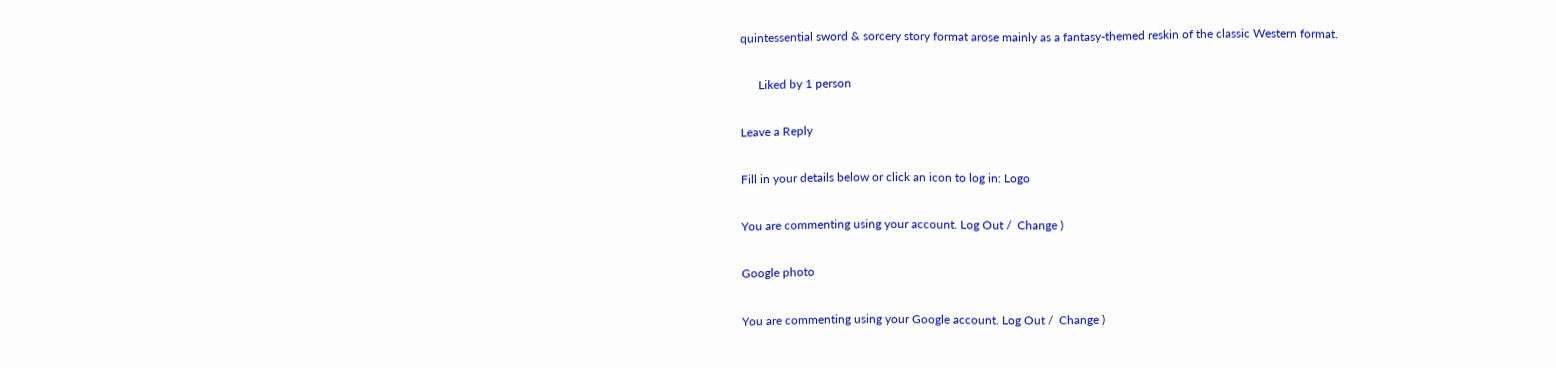quintessential sword & sorcery story format arose mainly as a fantasy-themed reskin of the classic Western format.

      Liked by 1 person

Leave a Reply

Fill in your details below or click an icon to log in: Logo

You are commenting using your account. Log Out /  Change )

Google photo

You are commenting using your Google account. Log Out /  Change )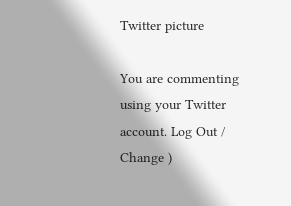Twitter picture

You are commenting using your Twitter account. Log Out /  Change )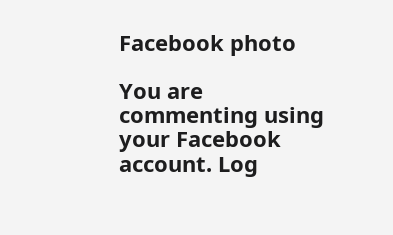Facebook photo

You are commenting using your Facebook account. Log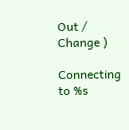Out /  Change )

Connecting to %s